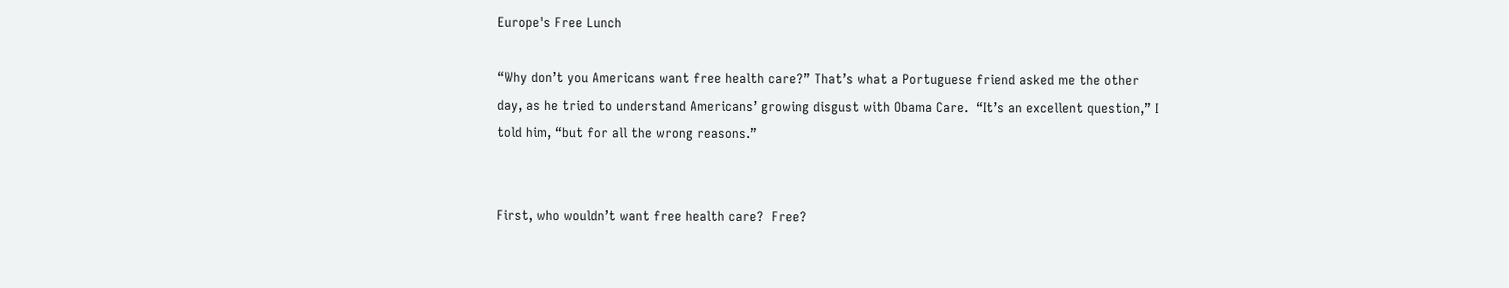Europe's Free Lunch

“Why don’t you Americans want free health care?” That’s what a Portuguese friend asked me the other day, as he tried to understand Americans’ growing disgust with Obama Care.  “It’s an excellent question,” I told him, “but for all the wrong reasons.”


First, who wouldn’t want free health care?  Free?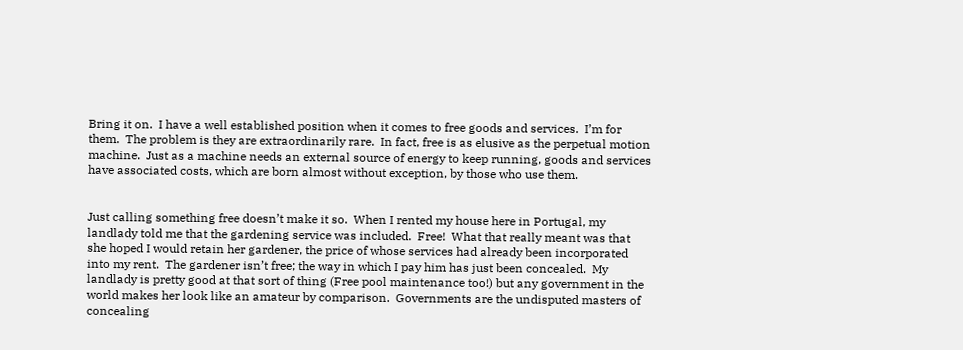Bring it on.  I have a well established position when it comes to free goods and services.  I’m for them.  The problem is they are extraordinarily rare.  In fact, free is as elusive as the perpetual motion machine.  Just as a machine needs an external source of energy to keep running, goods and services have associated costs, which are born almost without exception, by those who use them.


Just calling something free doesn’t make it so.  When I rented my house here in Portugal, my landlady told me that the gardening service was included.  Free!  What that really meant was that she hoped I would retain her gardener, the price of whose services had already been incorporated into my rent.  The gardener isn’t free; the way in which I pay him has just been concealed.  My landlady is pretty good at that sort of thing (Free pool maintenance too!) but any government in the world makes her look like an amateur by comparison.  Governments are the undisputed masters of concealing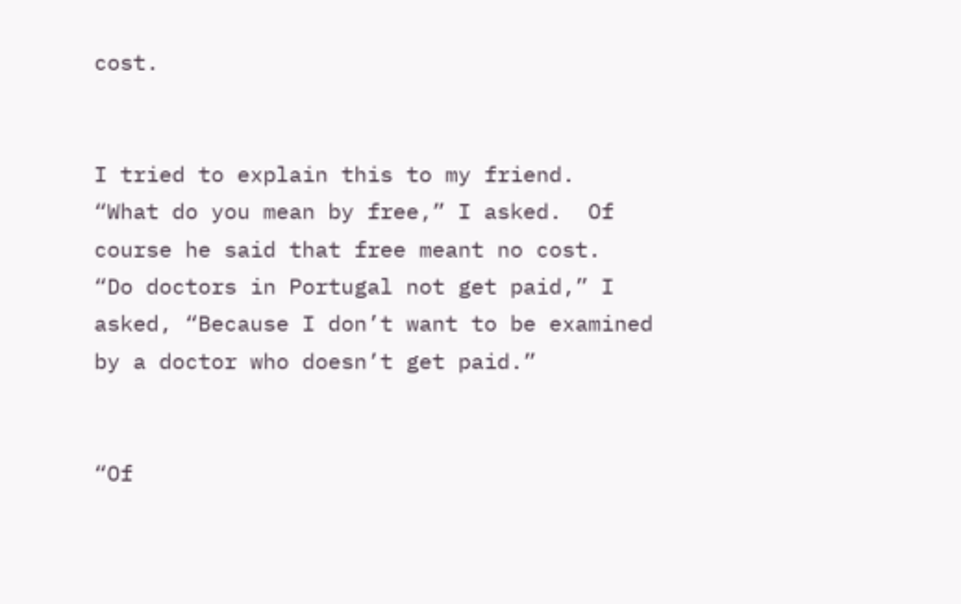cost.


I tried to explain this to my friend.  “What do you mean by free,” I asked.  Of course he said that free meant no cost.  “Do doctors in Portugal not get paid,” I asked, “Because I don’t want to be examined by a doctor who doesn’t get paid.”


“Of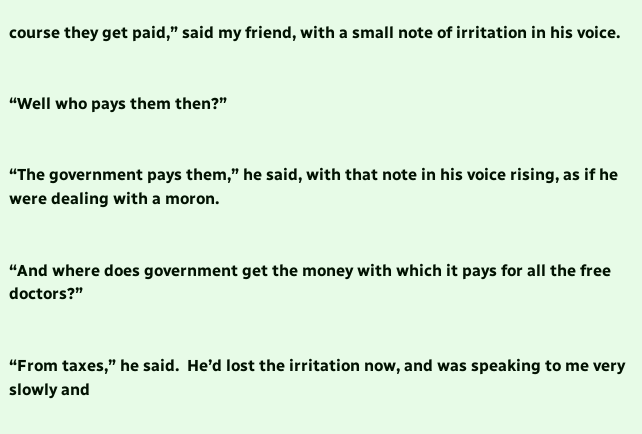course they get paid,” said my friend, with a small note of irritation in his voice.


“Well who pays them then?”


“The government pays them,” he said, with that note in his voice rising, as if he were dealing with a moron.


“And where does government get the money with which it pays for all the free doctors?”


“From taxes,” he said.  He’d lost the irritation now, and was speaking to me very slowly and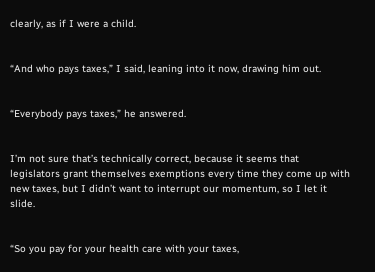clearly, as if I were a child.


“And who pays taxes,” I said, leaning into it now, drawing him out.


“Everybody pays taxes,” he answered.


I’m not sure that’s technically correct, because it seems that legislators grant themselves exemptions every time they come up with new taxes, but I didn’t want to interrupt our momentum, so I let it slide.


“So you pay for your health care with your taxes,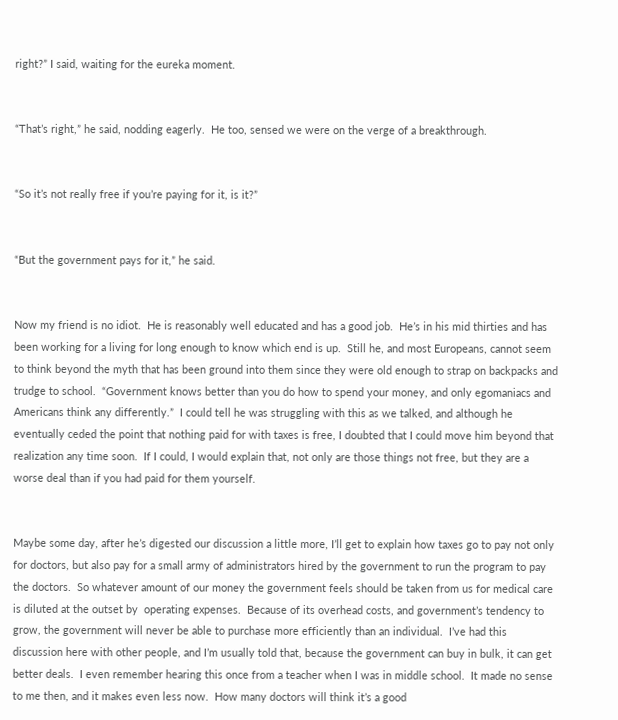right?” I said, waiting for the eureka moment.


“That’s right,” he said, nodding eagerly.  He too, sensed we were on the verge of a breakthrough.


“So it’s not really free if you’re paying for it, is it?”


“But the government pays for it,” he said.


Now my friend is no idiot.  He is reasonably well educated and has a good job.  He’s in his mid thirties and has been working for a living for long enough to know which end is up.  Still he, and most Europeans, cannot seem to think beyond the myth that has been ground into them since they were old enough to strap on backpacks and trudge to school.  “Government knows better than you do how to spend your money, and only egomaniacs and Americans think any differently.”  I could tell he was struggling with this as we talked, and although he eventually ceded the point that nothing paid for with taxes is free, I doubted that I could move him beyond that realization any time soon.  If I could, I would explain that, not only are those things not free, but they are a worse deal than if you had paid for them yourself.


Maybe some day, after he’s digested our discussion a little more, I’ll get to explain how taxes go to pay not only for doctors, but also pay for a small army of administrators hired by the government to run the program to pay the doctors.  So whatever amount of our money the government feels should be taken from us for medical care is diluted at the outset by  operating expenses.  Because of its overhead costs, and government’s tendency to grow, the government will never be able to purchase more efficiently than an individual.  I’ve had this discussion here with other people, and I’m usually told that, because the government can buy in bulk, it can get better deals.  I even remember hearing this once from a teacher when I was in middle school.  It made no sense to me then, and it makes even less now.  How many doctors will think it’s a good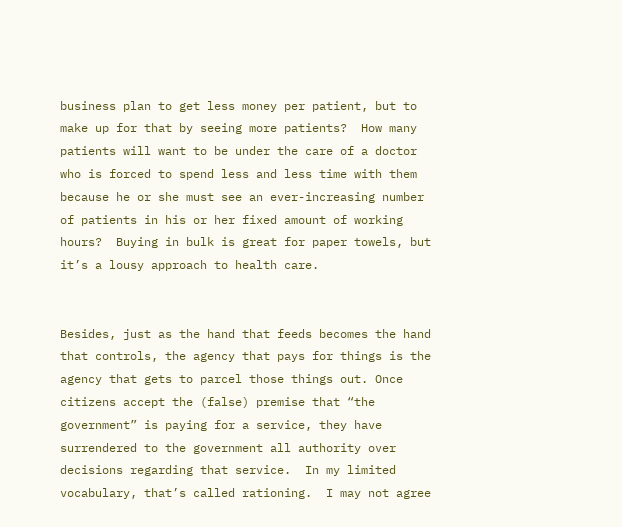business plan to get less money per patient, but to make up for that by seeing more patients?  How many patients will want to be under the care of a doctor who is forced to spend less and less time with them because he or she must see an ever-increasing number of patients in his or her fixed amount of working hours?  Buying in bulk is great for paper towels, but it’s a lousy approach to health care.


Besides, just as the hand that feeds becomes the hand that controls, the agency that pays for things is the agency that gets to parcel those things out. Once citizens accept the (false) premise that “the government” is paying for a service, they have surrendered to the government all authority over decisions regarding that service.  In my limited vocabulary, that’s called rationing.  I may not agree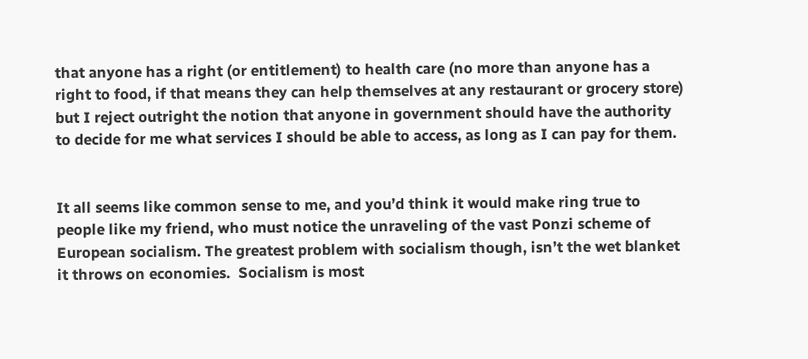that anyone has a right (or entitlement) to health care (no more than anyone has a right to food, if that means they can help themselves at any restaurant or grocery store) but I reject outright the notion that anyone in government should have the authority to decide for me what services I should be able to access, as long as I can pay for them.


It all seems like common sense to me, and you’d think it would make ring true to people like my friend, who must notice the unraveling of the vast Ponzi scheme of European socialism. The greatest problem with socialism though, isn’t the wet blanket it throws on economies.  Socialism is most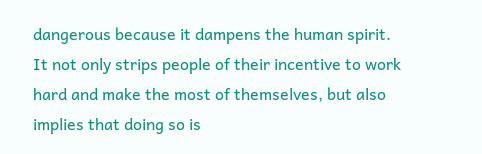dangerous because it dampens the human spirit.  It not only strips people of their incentive to work hard and make the most of themselves, but also implies that doing so is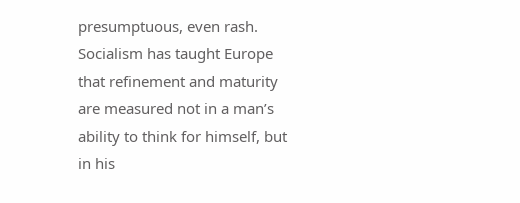presumptuous, even rash.  Socialism has taught Europe that refinement and maturity are measured not in a man’s ability to think for himself, but in his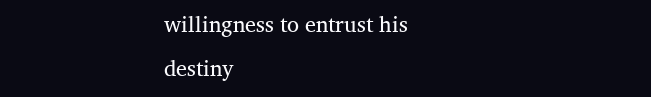willingness to entrust his destiny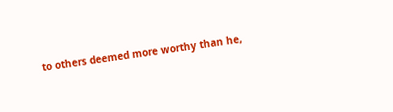to others deemed more worthy than he,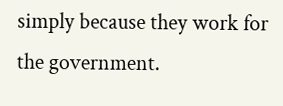simply because they work for the government.